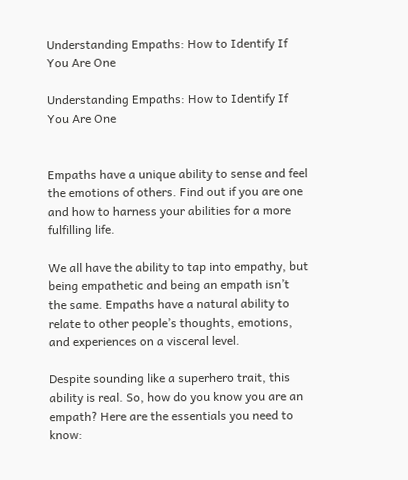Understanding Empaths: How to Identify If You Are One

Understanding Empaths: How to Identify If You Are One


Empaths have a unique ability to sense and feel the emotions of others. Find out if you are one and how to harness your abilities for a more fulfilling life.

We all have the ability to tap into empathy, but being empathetic and being an empath isn’t the same. Empaths have a natural ability to relate to other people’s thoughts, emotions, and experiences on a visceral level.

Despite sounding like a superhero trait, this ability is real. So, how do you know you are an empath? Here are the essentials you need to know: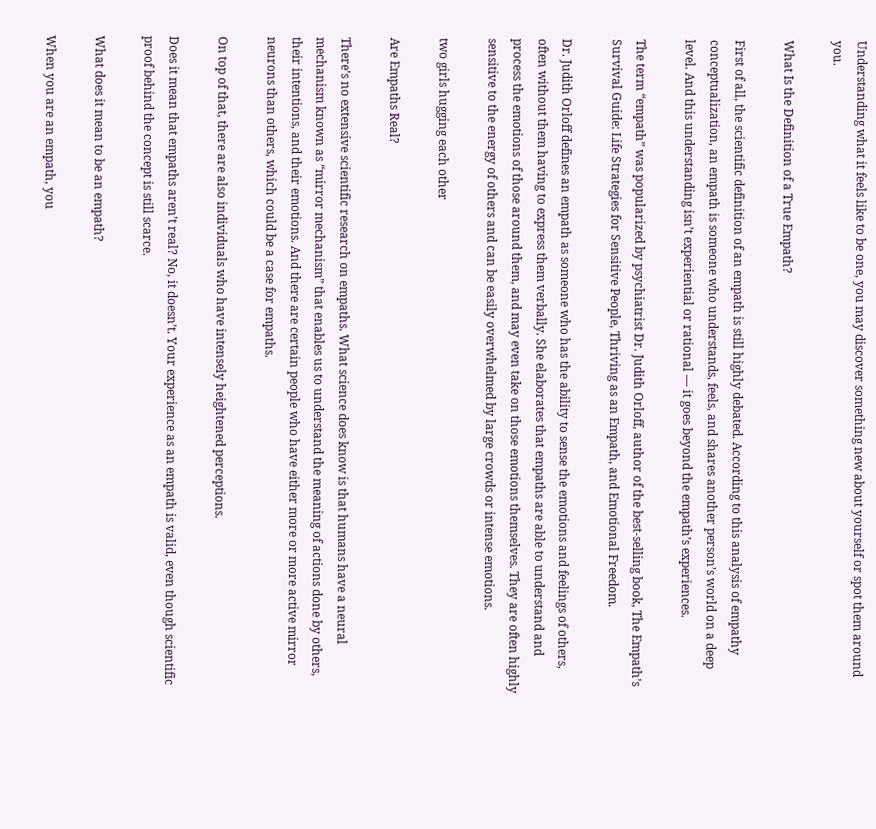Understanding what it feels like to be one, you may discover something new about yourself or spot them around you.

What Is the Definition of a True Empath?

First of all, the scientific definition of an empath is still highly debated. According to this analysis of empathy conceptualization, an empath is someone who understands, feels, and shares another person’s world on a deep level. And this understanding isn’t experiential or rational — it goes beyond the empath’s experiences.

The term “empath” was popularized by psychiatrist Dr. Judith Orloff, author of the best-selling book, The Empath’s Survival Guide: Life Strategies for Sensitive People, Thriving as an Empath, and Emotional Freedom.

Dr. Judith Orloff defines an empath as someone who has the ability to sense the emotions and feelings of others, often without them having to express them verbally. She elaborates that empaths are able to understand and process the emotions of those around them, and may even take on those emotions themselves. They are often highly sensitive to the energy of others and can be easily overwhelmed by large crowds or intense emotions.

two girls hugging each other

Are Empaths Real?

There’s no extensive scientific research on empaths. What science does know is that humans have a neural mechanism known as “mirror mechanism” that enables us to understand the meaning of actions done by others, their intentions, and their emotions. And there are certain people who have either more or more active mirror neurons than others, which could be a case for empaths.

On top of that, there are also individuals who have intensely heightened perceptions.

Does it mean that empaths aren’t real? No, it doesn’t. Your experience as an empath is valid, even though scientific proof behind the concept is still scarce.

What does it mean to be an empath?

When you are an empath, you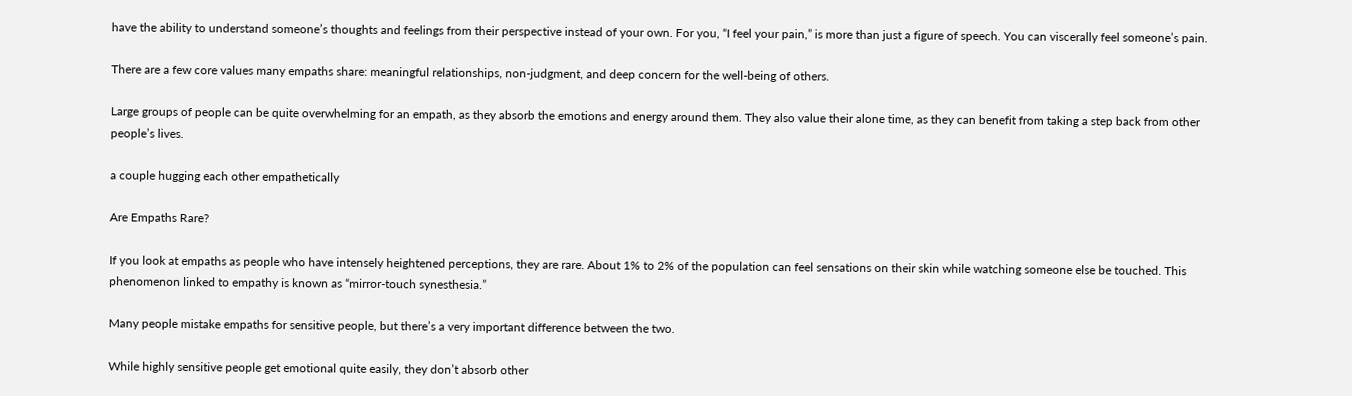have the ability to understand someone’s thoughts and feelings from their perspective instead of your own. For you, “I feel your pain,” is more than just a figure of speech. You can viscerally feel someone’s pain.

There are a few core values many empaths share: meaningful relationships, non-judgment, and deep concern for the well-being of others.

Large groups of people can be quite overwhelming for an empath, as they absorb the emotions and energy around them. They also value their alone time, as they can benefit from taking a step back from other people’s lives.

a couple hugging each other empathetically

Are Empaths Rare?

If you look at empaths as people who have intensely heightened perceptions, they are rare. About 1% to 2% of the population can feel sensations on their skin while watching someone else be touched. This phenomenon linked to empathy is known as “mirror-touch synesthesia.”

Many people mistake empaths for sensitive people, but there’s a very important difference between the two.

While highly sensitive people get emotional quite easily, they don’t absorb other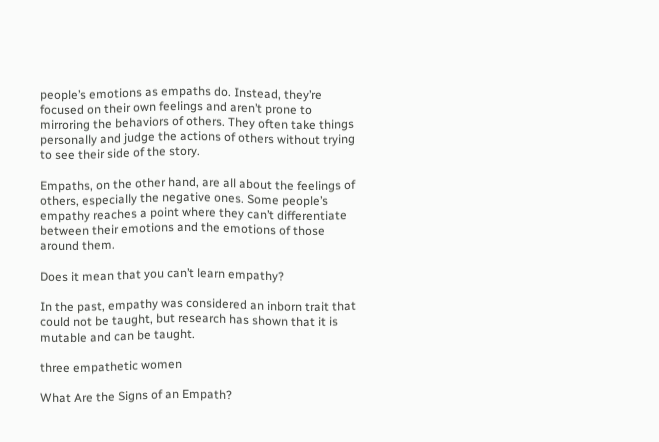people’s emotions as empaths do. Instead, they’re focused on their own feelings and aren’t prone to mirroring the behaviors of others. They often take things personally and judge the actions of others without trying to see their side of the story.

Empaths, on the other hand, are all about the feelings of others, especially the negative ones. Some people’s empathy reaches a point where they can’t differentiate between their emotions and the emotions of those around them.

Does it mean that you can’t learn empathy?

In the past, empathy was considered an inborn trait that could not be taught, but research has shown that it is mutable and can be taught.

three empathetic women

What Are the Signs of an Empath?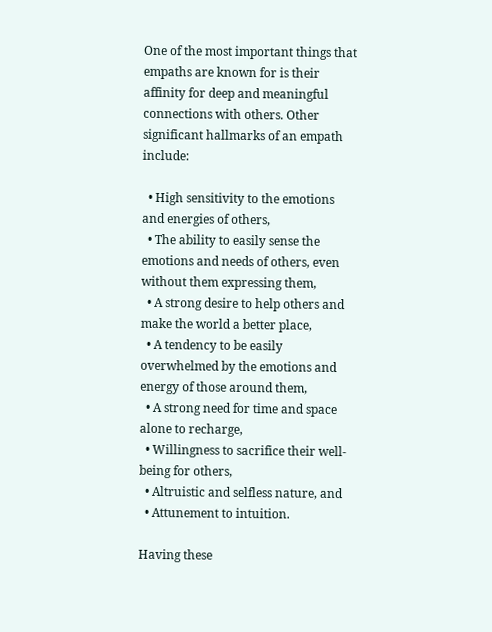One of the most important things that empaths are known for is their affinity for deep and meaningful connections with others. Other significant hallmarks of an empath include:

  • High sensitivity to the emotions and energies of others,
  • The ability to easily sense the emotions and needs of others, even without them expressing them,
  • A strong desire to help others and make the world a better place,
  • A tendency to be easily overwhelmed by the emotions and energy of those around them,
  • A strong need for time and space alone to recharge,
  • Willingness to sacrifice their well-being for others,
  • Altruistic and selfless nature, and
  • Attunement to intuition.

Having these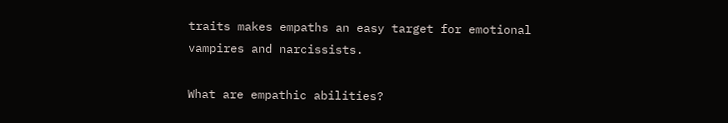traits makes empaths an easy target for emotional vampires and narcissists.

What are empathic abilities?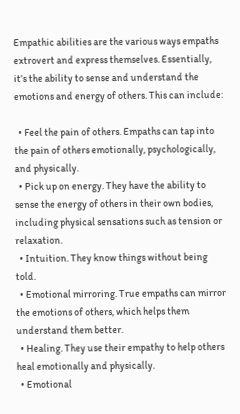Empathic abilities are the various ways empaths extrovert and express themselves. Essentially, it’s the ability to sense and understand the emotions and energy of others. This can include:

  • Feel the pain of others. Empaths can tap into the pain of others emotionally, psychologically, and physically.
  • Pick up on energy. They have the ability to sense the energy of others in their own bodies, including physical sensations such as tension or relaxation.
  • Intuition. They know things without being told.
  • Emotional mirroring. True empaths can mirror the emotions of others, which helps them understand them better.
  • Healing. They use their empathy to help others heal emotionally and physically.
  • Emotional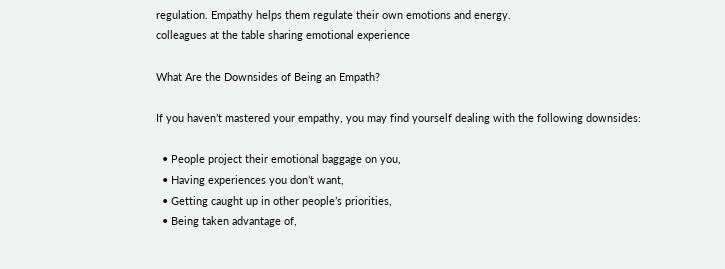regulation. Empathy helps them regulate their own emotions and energy.
colleagues at the table sharing emotional experience

What Are the Downsides of Being an Empath?

If you haven’t mastered your empathy, you may find yourself dealing with the following downsides:

  • People project their emotional baggage on you,
  • Having experiences you don’t want,
  • Getting caught up in other people’s priorities,
  • Being taken advantage of,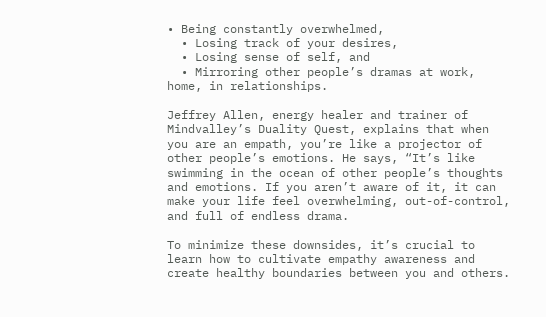• Being constantly overwhelmed,
  • Losing track of your desires,
  • Losing sense of self, and
  • Mirroring other people’s dramas at work, home, in relationships.

Jeffrey Allen, energy healer and trainer of Mindvalley’s Duality Quest, explains that when you are an empath, you’re like a projector of other people’s emotions. He says, “It’s like swimming in the ocean of other people’s thoughts and emotions. If you aren’t aware of it, it can make your life feel overwhelming, out-of-control, and full of endless drama.

To minimize these downsides, it’s crucial to learn how to cultivate empathy awareness and create healthy boundaries between you and others.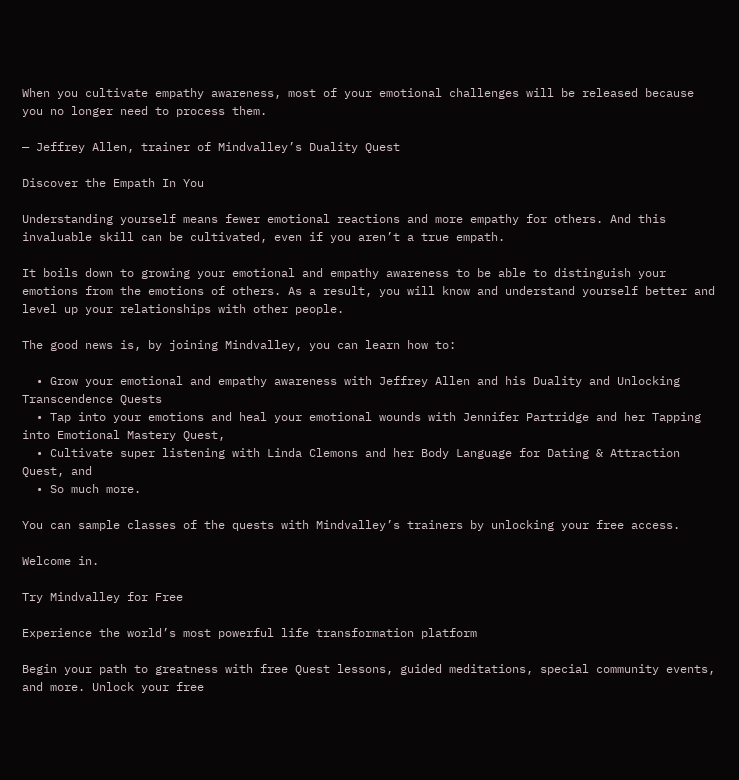When you cultivate empathy awareness, most of your emotional challenges will be released because you no longer need to process them.

— Jeffrey Allen, trainer of Mindvalley’s Duality Quest

Discover the Empath In You

Understanding yourself means fewer emotional reactions and more empathy for others. And this invaluable skill can be cultivated, even if you aren’t a true empath.

It boils down to growing your emotional and empathy awareness to be able to distinguish your emotions from the emotions of others. As a result, you will know and understand yourself better and level up your relationships with other people.

The good news is, by joining Mindvalley, you can learn how to:

  • Grow your emotional and empathy awareness with Jeffrey Allen and his Duality and Unlocking Transcendence Quests
  • Tap into your emotions and heal your emotional wounds with Jennifer Partridge and her Tapping into Emotional Mastery Quest,
  • Cultivate super listening with Linda Clemons and her Body Language for Dating & Attraction Quest, and
  • So much more.

You can sample classes of the quests with Mindvalley’s trainers by unlocking your free access.

Welcome in.

Try Mindvalley for Free

Experience the world’s most powerful life transformation platform

Begin your path to greatness with free Quest lessons, guided meditations, special community events, and more. Unlock your free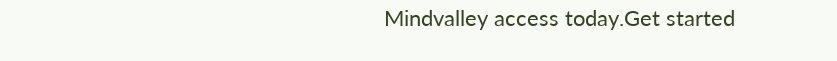Mindvalley access today.Get started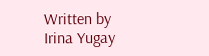Written by
Irina Yugay